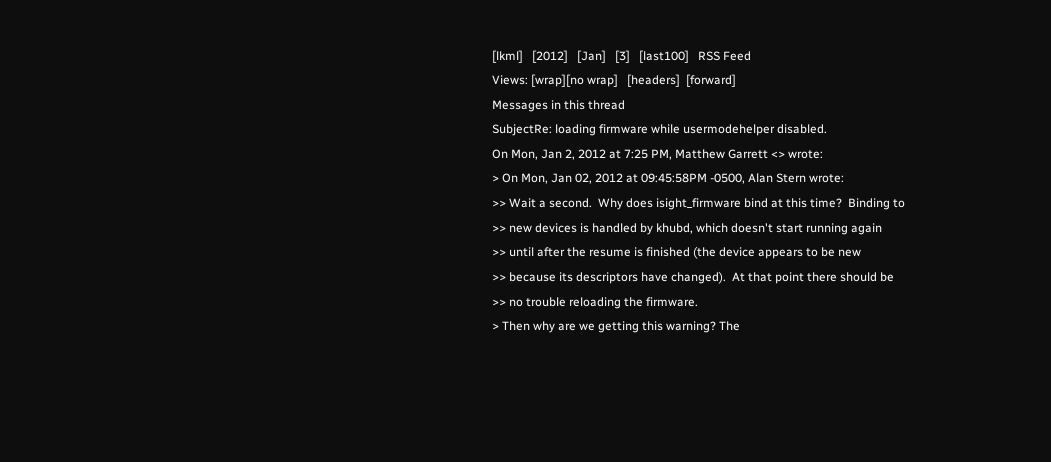[lkml]   [2012]   [Jan]   [3]   [last100]   RSS Feed
Views: [wrap][no wrap]   [headers]  [forward]
Messages in this thread
SubjectRe: loading firmware while usermodehelper disabled.
On Mon, Jan 2, 2012 at 7:25 PM, Matthew Garrett <> wrote:
> On Mon, Jan 02, 2012 at 09:45:58PM -0500, Alan Stern wrote:
>> Wait a second.  Why does isight_firmware bind at this time?  Binding to
>> new devices is handled by khubd, which doesn't start running again
>> until after the resume is finished (the device appears to be new
>> because its descriptors have changed).  At that point there should be
>> no trouble reloading the firmware.
> Then why are we getting this warning? The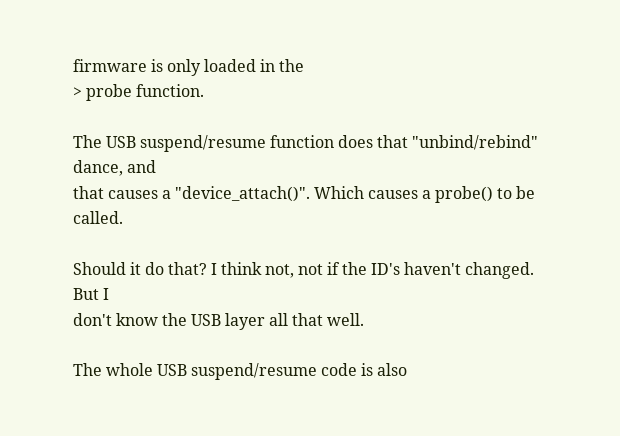firmware is only loaded in the
> probe function.

The USB suspend/resume function does that "unbind/rebind" dance, and
that causes a "device_attach()". Which causes a probe() to be called.

Should it do that? I think not, not if the ID's haven't changed. But I
don't know the USB layer all that well.

The whole USB suspend/resume code is also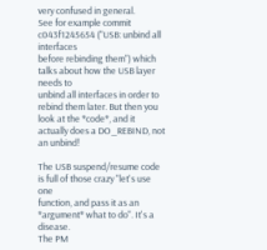very confused in general.
See for example commit c043f1245654 ("USB: unbind all interfaces
before rebinding them") which talks about how the USB layer needs to
unbind all interfaces in order to rebind them later. But then you
look at the *code*, and it actually does a DO_REBIND, not an unbind!

The USB suspend/resume code is full of those crazy "let's use one
function, and pass it as an *argument* what to do". It's a disease.
The PM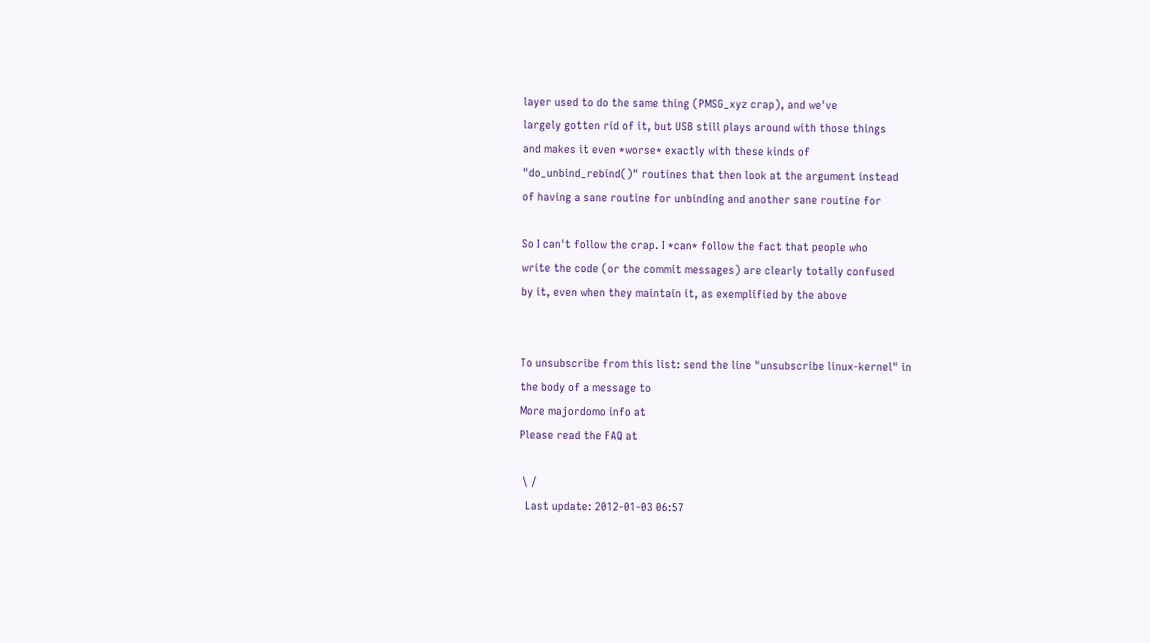layer used to do the same thing (PMSG_xyz crap), and we've
largely gotten rid of it, but USB still plays around with those things
and makes it even *worse* exactly with these kinds of
"do_unbind_rebind()" routines that then look at the argument instead
of having a sane routine for unbinding and another sane routine for

So I can't follow the crap. I *can* follow the fact that people who
write the code (or the commit messages) are clearly totally confused
by it, even when they maintain it, as exemplified by the above


To unsubscribe from this list: send the line "unsubscribe linux-kernel" in
the body of a message to
More majordomo info at
Please read the FAQ at

 \ /
  Last update: 2012-01-03 06:57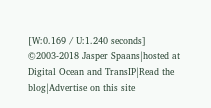[W:0.169 / U:1.240 seconds]
©2003-2018 Jasper Spaans|hosted at Digital Ocean and TransIP|Read the blog|Advertise on this site